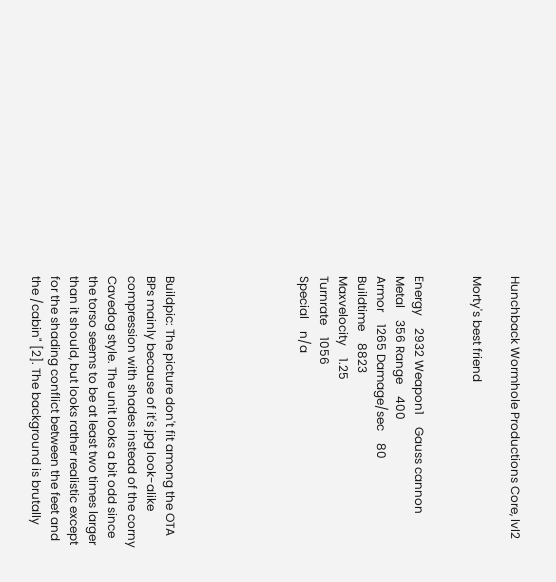Hunchback Wormhole Productions Core, lvl2

Morty's best friend


Energy    2932 Weapon1    Gauss cannon
Metal    356 Range    400
Armor    1265 Damage/sec    80
Buildtime    8823
Maxvelocity    1.25
Turnrate    1056
Special    n/a






Buildpic: The picture don't fit among the OTA BPs mainly because of it's jpg look-alike compression with shades instead of the corny Cavedog style. The unit looks a bit odd since the torso seems to be at least two times larger than it should, but looks rather realistic except for the shading conflict between the feet and the /cabin" [2]. The background is brutally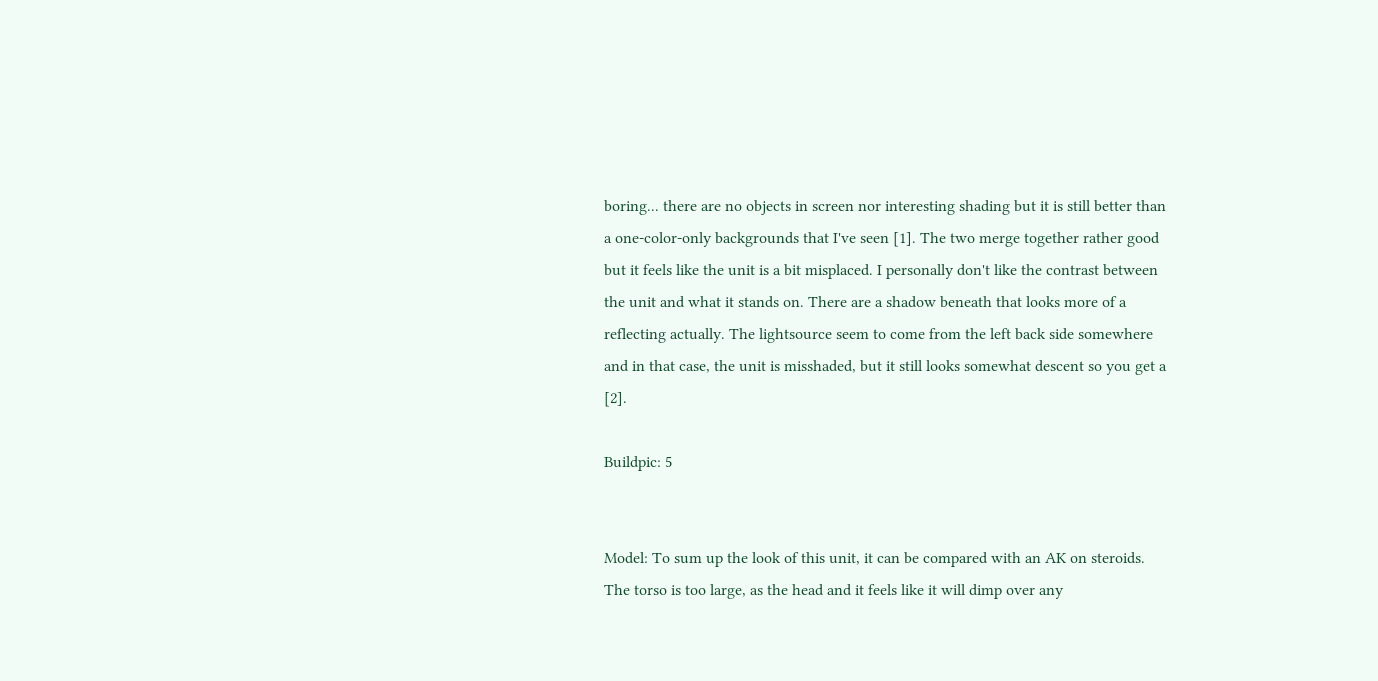boring... there are no objects in screen nor interesting shading but it is still better than a one-color-only backgrounds that I've seen [1]. The two merge together rather good but it feels like the unit is a bit misplaced. I personally don't like the contrast between the unit and what it stands on. There are a shadow beneath that looks more of a reflecting actually. The lightsource seem to come from the left back side somewhere and in that case, the unit is misshaded, but it still looks somewhat descent so you get a [2].

Buildpic: 5


Model: To sum up the look of this unit, it can be compared with an AK on steroids. The torso is too large, as the head and it feels like it will dimp over any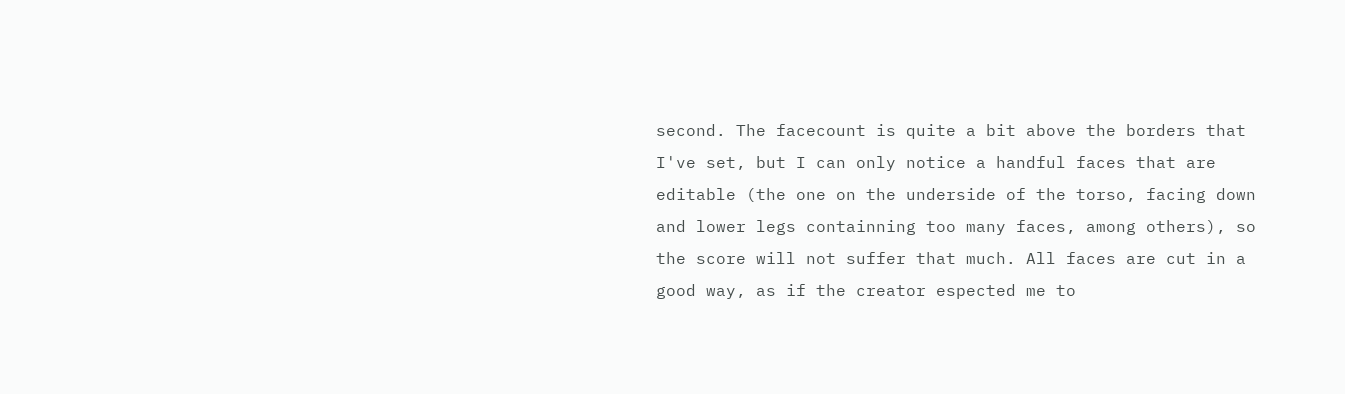second. The facecount is quite a bit above the borders that I've set, but I can only notice a handful faces that are editable (the one on the underside of the torso, facing down and lower legs containning too many faces, among others), so the score will not suffer that much. All faces are cut in a good way, as if the creator espected me to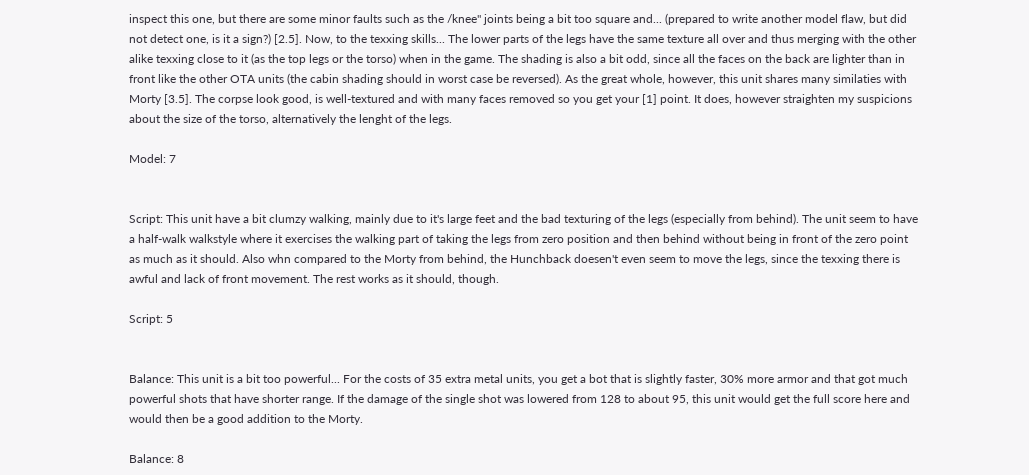inspect this one, but there are some minor faults such as the /knee" joints being a bit too square and... (prepared to write another model flaw, but did not detect one, is it a sign?) [2.5]. Now, to the texxing skills... The lower parts of the legs have the same texture all over and thus merging with the other alike texxing close to it (as the top legs or the torso) when in the game. The shading is also a bit odd, since all the faces on the back are lighter than in front like the other OTA units (the cabin shading should in worst case be reversed). As the great whole, however, this unit shares many similaties with Morty [3.5]. The corpse look good, is well-textured and with many faces removed so you get your [1] point. It does, however straighten my suspicions about the size of the torso, alternatively the lenght of the legs.

Model: 7


Script: This unit have a bit clumzy walking, mainly due to it's large feet and the bad texturing of the legs (especially from behind). The unit seem to have a half-walk walkstyle where it exercises the walking part of taking the legs from zero position and then behind without being in front of the zero point as much as it should. Also whn compared to the Morty from behind, the Hunchback doesen't even seem to move the legs, since the texxing there is awful and lack of front movement. The rest works as it should, though.

Script: 5


Balance: This unit is a bit too powerful... For the costs of 35 extra metal units, you get a bot that is slightly faster, 30% more armor and that got much powerful shots that have shorter range. If the damage of the single shot was lowered from 128 to about 95, this unit would get the full score here and would then be a good addition to the Morty.

Balance: 8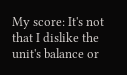My score: It's not that I dislike the unit's balance or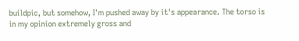buildpic, but somehow, I'm pushed away by it's appearance. The torso is in my opinion extremely gross and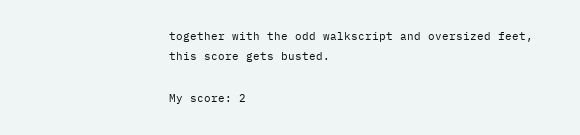together with the odd walkscript and oversized feet, this score gets busted.

My score: 2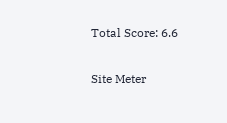Total Score: 6.6


Site Meter